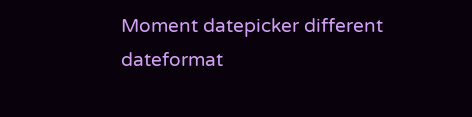Moment datepicker different dateformat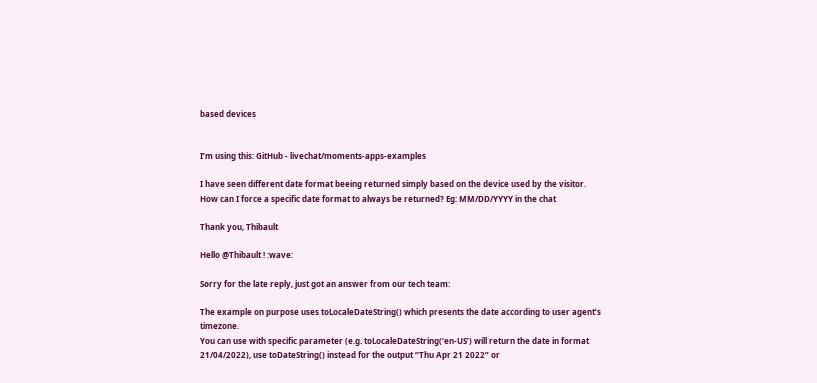based devices


I’m using this: GitHub - livechat/moments-apps-examples

I have seen different date format beeing returned simply based on the device used by the visitor.
How can I force a specific date format to always be returned? Eg: MM/DD/YYYY in the chat

Thank you, Thibault

Hello @Thibault ! :wave:

Sorry for the late reply, just got an answer from our tech team:

The example on purpose uses toLocaleDateString() which presents the date according to user agent’s timezone.
You can use with specific parameter (e.g. toLocaleDateString(‘en-US’) will return the date in format 21/04/2022), use toDateString() instead for the output “Thu Apr 21 2022” or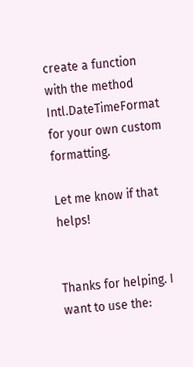create a function with the method Intl.DateTimeFormat for your own custom formatting.

Let me know if that helps!


Thanks for helping. I want to use the: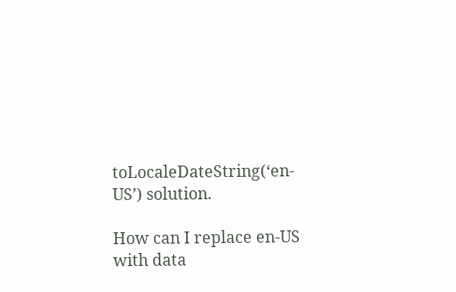toLocaleDateString(‘en-US’) solution.

How can I replace en-US with data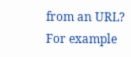from an URL?
For example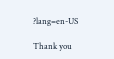?lang=en-US

Thank you